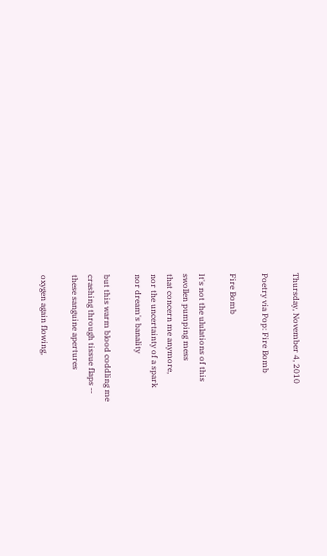Thursday, November 4, 2010

Poetry via Pop: Fire Bomb

Fire Bomb

It's not the ululations of this
swollen pumping mess
that concern me anymore,
nor the uncertainty of a spark
nor dream's banality

but this warm blood coddling me
crashing through tissue flaps --
these sanguine apertures

oxygen again flowing,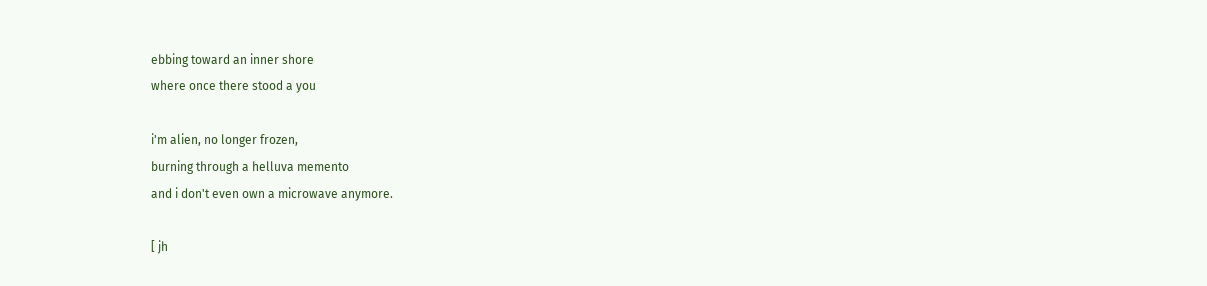ebbing toward an inner shore
where once there stood a you

i'm alien, no longer frozen,
burning through a helluva memento
and i don't even own a microwave anymore.

[ jh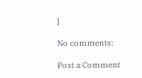]

No comments:

Post a Comment